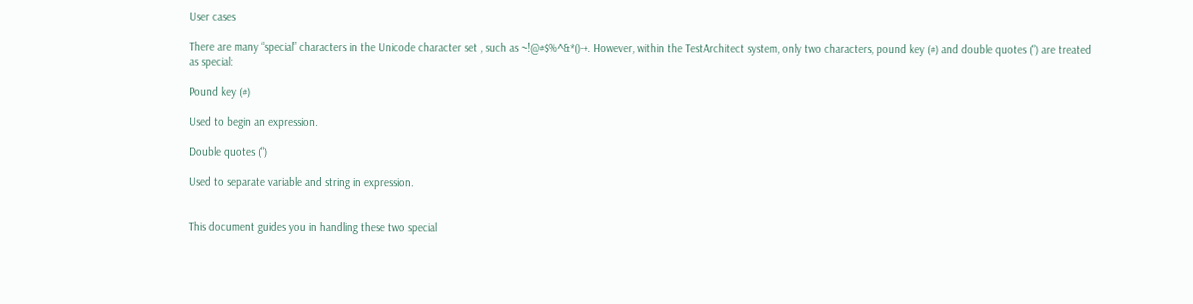User cases

There are many “special” characters in the Unicode character set , such as ~!@#$%^&*()-+. However, within the TestArchitect system, only two characters, pound key (#) and double quotes (") are treated as special:

Pound key (#)

Used to begin an expression.

Double quotes (")

Used to separate variable and string in expression.


This document guides you in handling these two special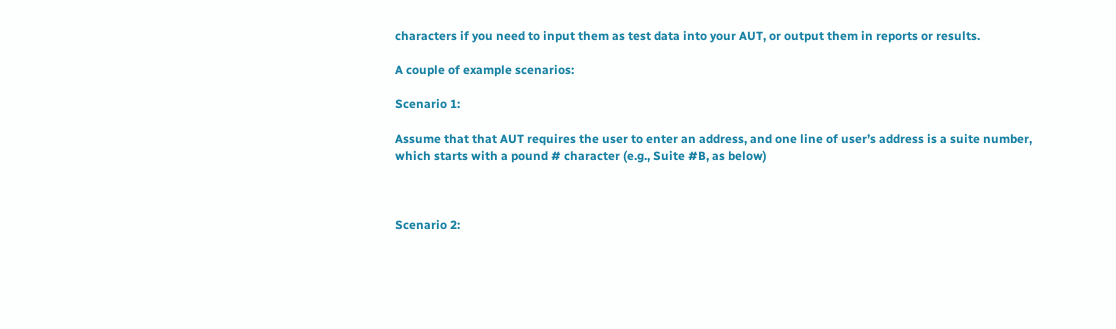characters if you need to input them as test data into your AUT, or output them in reports or results.

A couple of example scenarios:

Scenario 1:

Assume that that AUT requires the user to enter an address, and one line of user’s address is a suite number, which starts with a pound # character (e.g., Suite #B, as below)



Scenario 2: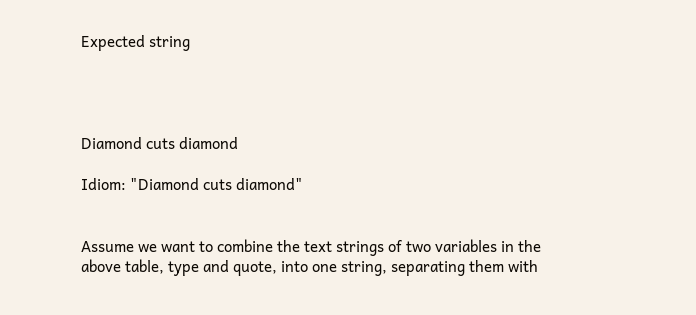Expected string




Diamond cuts diamond

Idiom: "Diamond cuts diamond"


Assume we want to combine the text strings of two variables in the above table, type and quote, into one string, separating them with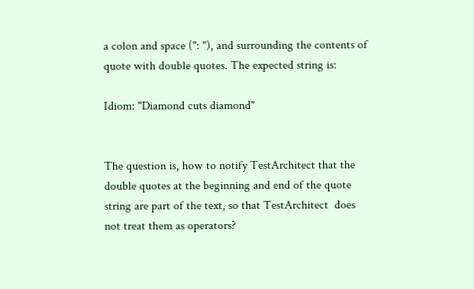a colon and space (": "), and surrounding the contents of quote with double quotes. The expected string is:

Idiom: "Diamond cuts diamond"


The question is, how to notify TestArchitect that the double quotes at the beginning and end of the quote string are part of the text, so that TestArchitect  does not treat them as operators?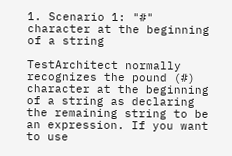1. Scenario 1: "#" character at the beginning of a string

TestArchitect normally recognizes the pound (#) character at the beginning of a string as declaring the remaining string to be an expression. If you want to use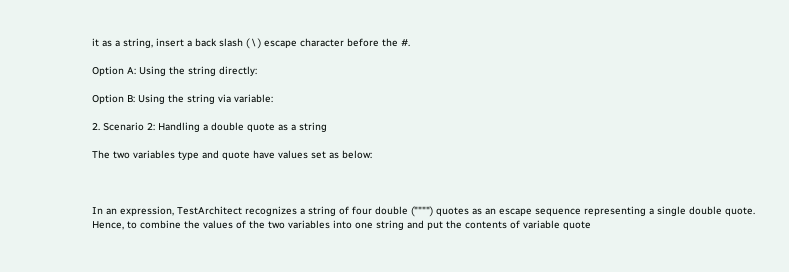it as a string, insert a back slash ( \ ) escape character before the #.

Option A: Using the string directly:

Option B: Using the string via variable:

2. Scenario 2: Handling a double quote as a string

The two variables type and quote have values set as below:



In an expression, TestArchitect recognizes a string of four double ("""") quotes as an escape sequence representing a single double quote. Hence, to combine the values of the two variables into one string and put the contents of variable quote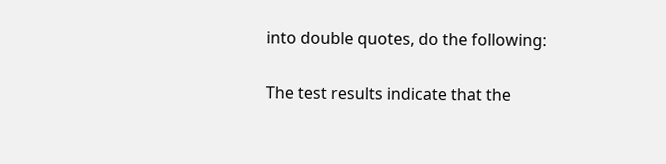into double quotes, do the following:

The test results indicate that the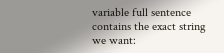variable full sentence contains the exact string we want: